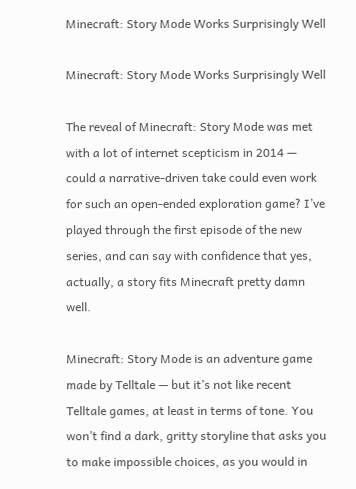Minecraft: Story Mode Works Surprisingly Well

Minecraft: Story Mode Works Surprisingly Well

The reveal of Minecraft: Story Mode was met with a lot of internet scepticism in 2014 — could a narrative-driven take could even work for such an open-ended exploration game? I’ve played through the first episode of the new series, and can say with confidence that yes, actually, a story fits Minecraft pretty damn well.

Minecraft: Story Mode is an adventure game made by Telltale — but it’s not like recent Telltale games, at least in terms of tone. You won’t find a dark, gritty storyline that asks you to make impossible choices, as you would in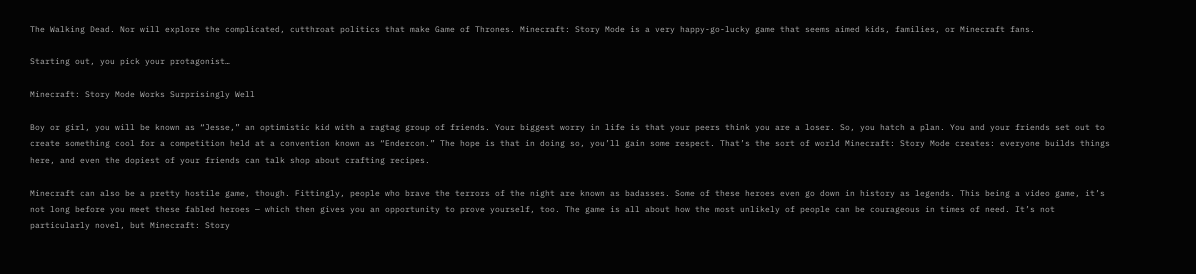The Walking Dead. Nor will explore the complicated, cutthroat politics that make Game of Thrones. Minecraft: Story Mode is a very happy-go-lucky game that seems aimed kids, families, or Minecraft fans.

Starting out, you pick your protagonist…

Minecraft: Story Mode Works Surprisingly Well

Boy or girl, you will be known as “Jesse,” an optimistic kid with a ragtag group of friends. Your biggest worry in life is that your peers think you are a loser. So, you hatch a plan. You and your friends set out to create something cool for a competition held at a convention known as “Endercon.” The hope is that in doing so, you’ll gain some respect. That’s the sort of world Minecraft: Story Mode creates: everyone builds things here, and even the dopiest of your friends can talk shop about crafting recipes.

Minecraft can also be a pretty hostile game, though. Fittingly, people who brave the terrors of the night are known as badasses. Some of these heroes even go down in history as legends. This being a video game, it’s not long before you meet these fabled heroes — which then gives you an opportunity to prove yourself, too. The game is all about how the most unlikely of people can be courageous in times of need. It’s not particularly novel, but Minecraft: Story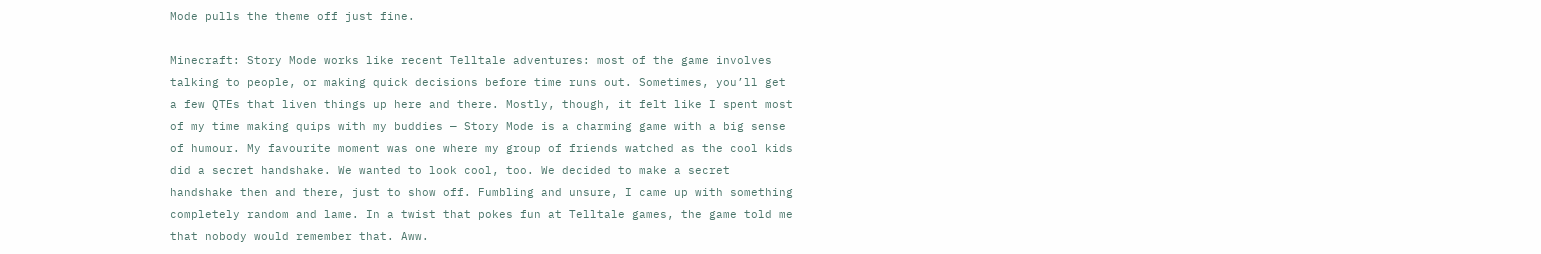Mode pulls the theme off just fine.

Minecraft: Story Mode works like recent Telltale adventures: most of the game involves talking to people, or making quick decisions before time runs out. Sometimes, you’ll get a few QTEs that liven things up here and there. Mostly, though, it felt like I spent most of my time making quips with my buddies — Story Mode is a charming game with a big sense of humour. My favourite moment was one where my group of friends watched as the cool kids did a secret handshake. We wanted to look cool, too. We decided to make a secret handshake then and there, just to show off. Fumbling and unsure, I came up with something completely random and lame. In a twist that pokes fun at Telltale games, the game told me that nobody would remember that. Aww.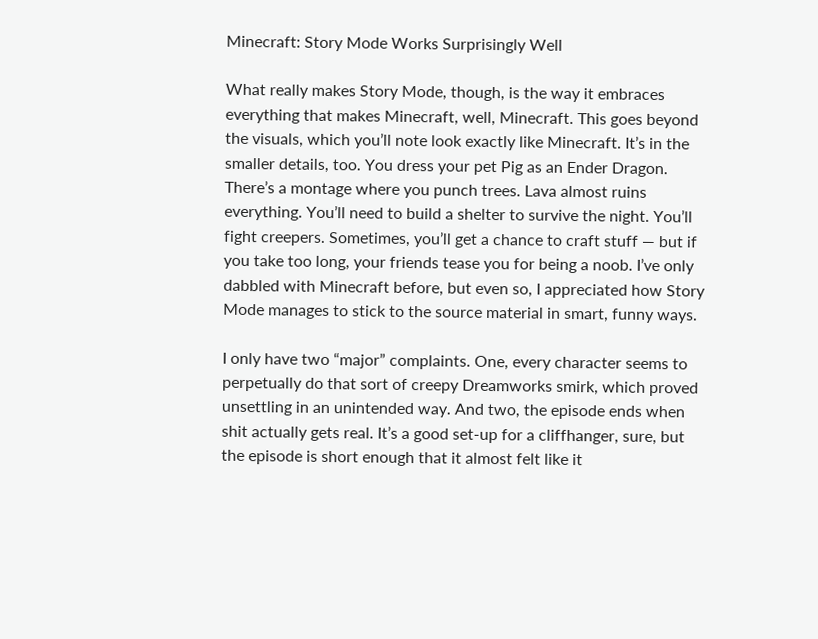Minecraft: Story Mode Works Surprisingly Well

What really makes Story Mode, though, is the way it embraces everything that makes Minecraft, well, Minecraft. This goes beyond the visuals, which you’ll note look exactly like Minecraft. It’s in the smaller details, too. You dress your pet Pig as an Ender Dragon. There’s a montage where you punch trees. Lava almost ruins everything. You’ll need to build a shelter to survive the night. You’ll fight creepers. Sometimes, you’ll get a chance to craft stuff — but if you take too long, your friends tease you for being a noob. I’ve only dabbled with Minecraft before, but even so, I appreciated how Story Mode manages to stick to the source material in smart, funny ways.

I only have two “major” complaints. One, every character seems to perpetually do that sort of creepy Dreamworks smirk, which proved unsettling in an unintended way. And two, the episode ends when shit actually gets real. It’s a good set-up for a cliffhanger, sure, but the episode is short enough that it almost felt like it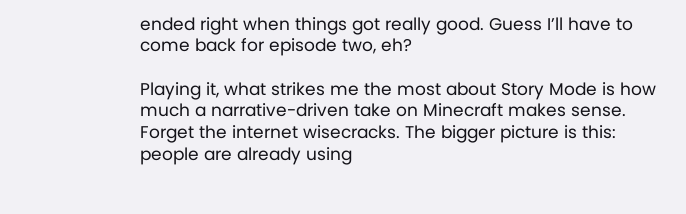ended right when things got really good. Guess I’ll have to come back for episode two, eh?

Playing it, what strikes me the most about Story Mode is how much a narrative-driven take on Minecraft makes sense. Forget the internet wisecracks. The bigger picture is this: people are already using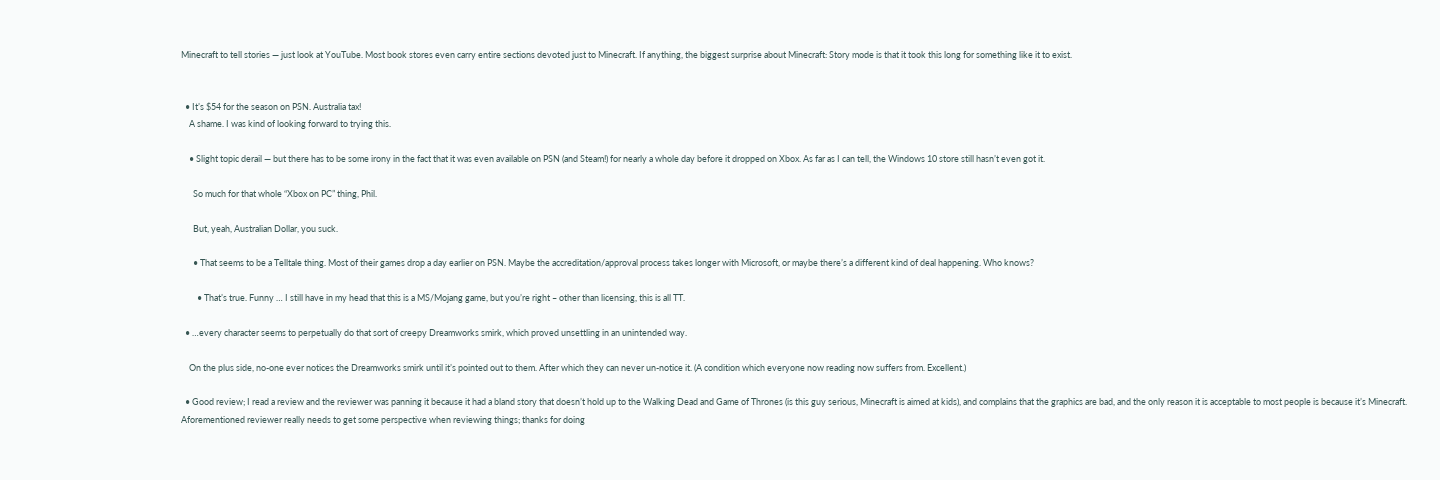Minecraft to tell stories — just look at YouTube. Most book stores even carry entire sections devoted just to Minecraft. If anything, the biggest surprise about Minecraft: Story mode is that it took this long for something like it to exist.


  • It’s $54 for the season on PSN. Australia tax!
    A shame. I was kind of looking forward to trying this.

    • Slight topic derail — but there has to be some irony in the fact that it was even available on PSN (and Steam!) for nearly a whole day before it dropped on Xbox. As far as I can tell, the Windows 10 store still hasn’t even got it.

      So much for that whole “Xbox on PC” thing, Phil.

      But, yeah, Australian Dollar, you suck.

      • That seems to be a Telltale thing. Most of their games drop a day earlier on PSN. Maybe the accreditation/approval process takes longer with Microsoft, or maybe there’s a different kind of deal happening. Who knows?

        • That’s true. Funny … I still have in my head that this is a MS/Mojang game, but you’re right – other than licensing, this is all TT.

  • …every character seems to perpetually do that sort of creepy Dreamworks smirk, which proved unsettling in an unintended way.

    On the plus side, no-one ever notices the Dreamworks smirk until it’s pointed out to them. After which they can never un-notice it. (A condition which everyone now reading now suffers from. Excellent.)

  • Good review; I read a review and the reviewer was panning it because it had a bland story that doesn’t hold up to the Walking Dead and Game of Thrones (is this guy serious, Minecraft is aimed at kids), and complains that the graphics are bad, and the only reason it is acceptable to most people is because it’s Minecraft. Aforementioned reviewer really needs to get some perspective when reviewing things; thanks for doing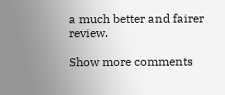a much better and fairer review.

Show more comments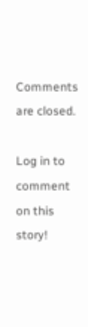Comments are closed.

Log in to comment on this story!